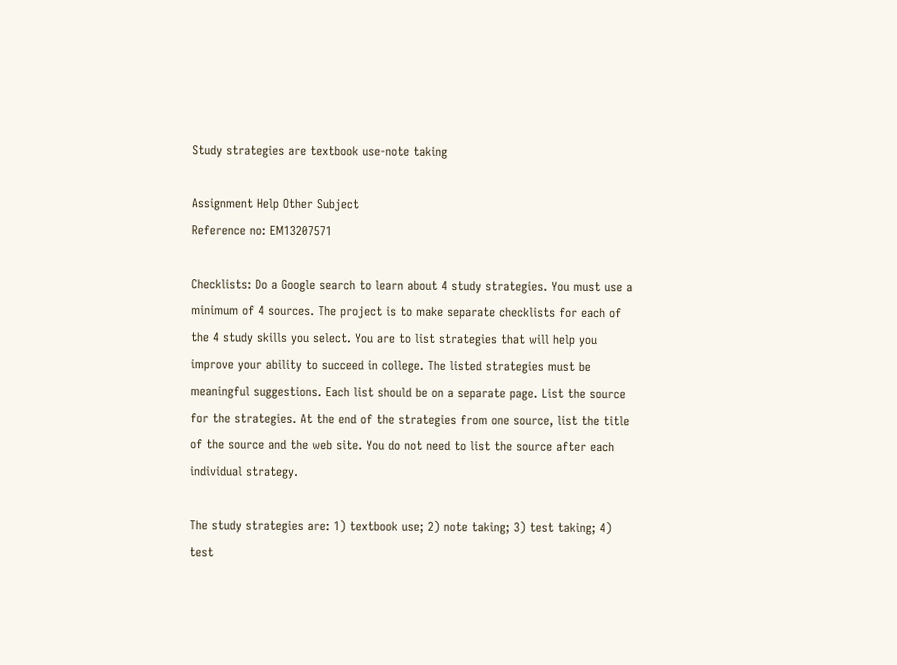Study strategies are textbook use-note taking

Assignment Help Other Subject
Reference no: EM13207571

Checklists: Do a Google search to learn about 4 study strategies. You must use a minimum of 4 sources. The project is to make separate checklists for each of the 4 study skills you select. You are to list strategies that will help you improve your ability to succeed in college. The listed strategies must be meaningful suggestions. Each list should be on a separate page. List the source for the strategies. At the end of the strategies from one source, list the title of the source and the web site. You do not need to list the source after each individual strategy.

The study strategies are: 1) textbook use; 2) note taking; 3) test taking; 4) test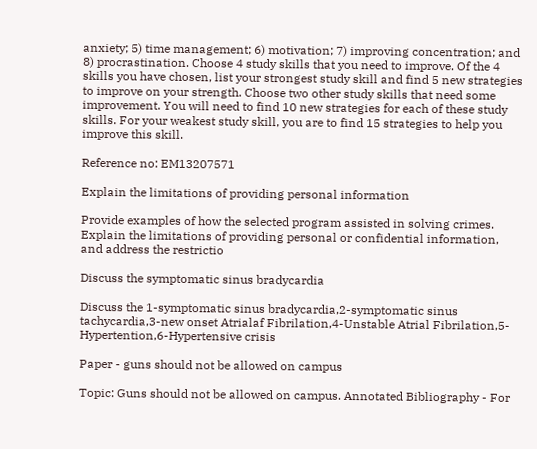anxiety; 5) time management; 6) motivation; 7) improving concentration; and 8) procrastination. Choose 4 study skills that you need to improve. Of the 4 skills you have chosen, list your strongest study skill and find 5 new strategies to improve on your strength. Choose two other study skills that need some improvement. You will need to find 10 new strategies for each of these study skills. For your weakest study skill, you are to find 15 strategies to help you improve this skill.

Reference no: EM13207571

Explain the limitations of providing personal information

Provide examples of how the selected program assisted in solving crimes. Explain the limitations of providing personal or confidential information, and address the restrictio

Discuss the symptomatic sinus bradycardia

Discuss the 1-symptomatic sinus bradycardia,2-symptomatic sinus tachycardia,3-new onset Atrialaf Fibrilation,4-Unstable Atrial Fibrilation,5-Hypertention,6-Hypertensive crisis

Paper - guns should not be allowed on campus

Topic: Guns should not be allowed on campus. Annotated Bibliography - For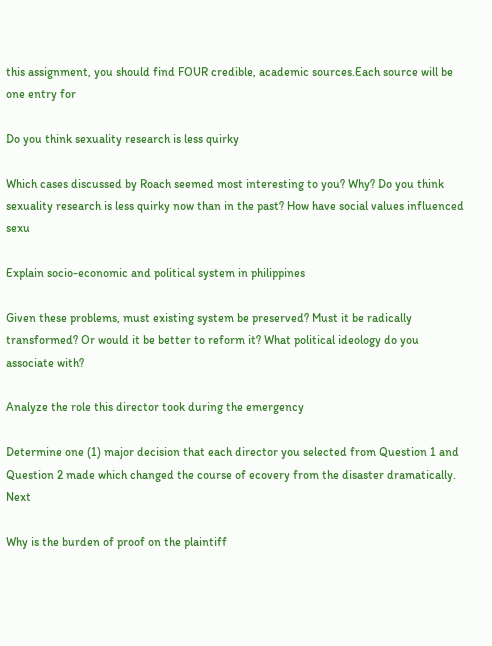this assignment, you should find FOUR credible, academic sources.Each source will be one entry for

Do you think sexuality research is less quirky

Which cases discussed by Roach seemed most interesting to you? Why? Do you think sexuality research is less quirky now than in the past? How have social values influenced sexu

Explain socio-economic and political system in philippines

Given these problems, must existing system be preserved? Must it be radically transformed? Or would it be better to reform it? What political ideology do you associate with?

Analyze the role this director took during the emergency

Determine one (1) major decision that each director you selected from Question 1 and Question 2 made which changed the course of ecovery from the disaster dramatically. Next

Why is the burden of proof on the plaintiff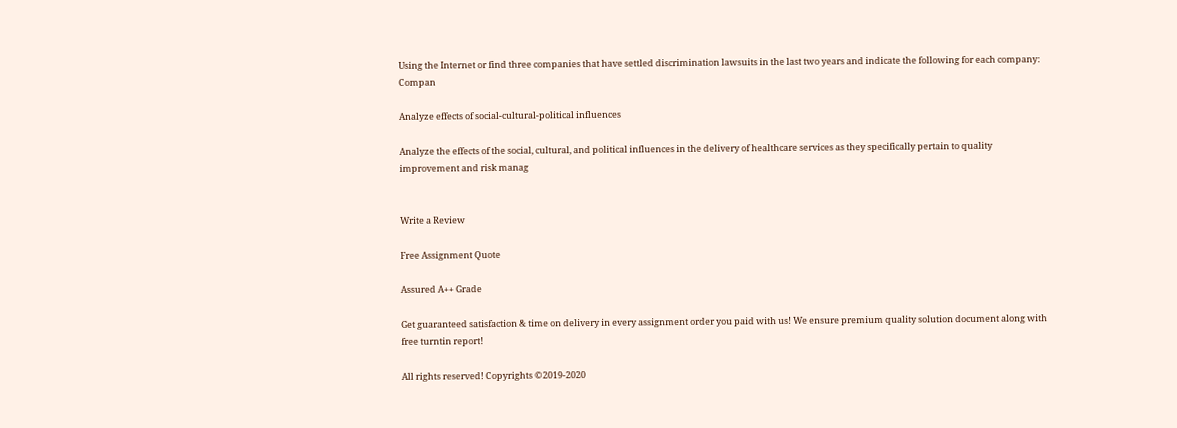Using the Internet or find three companies that have settled discrimination lawsuits in the last two years and indicate the following for each company: Compan

Analyze effects of social-cultural-political influences

Analyze the effects of the social, cultural, and political influences in the delivery of healthcare services as they specifically pertain to quality improvement and risk manag


Write a Review

Free Assignment Quote

Assured A++ Grade

Get guaranteed satisfaction & time on delivery in every assignment order you paid with us! We ensure premium quality solution document along with free turntin report!

All rights reserved! Copyrights ©2019-2020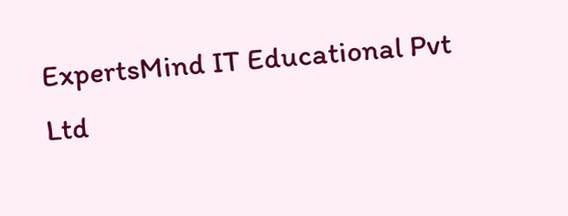ExpertsMind IT Educational Pvt Ltd